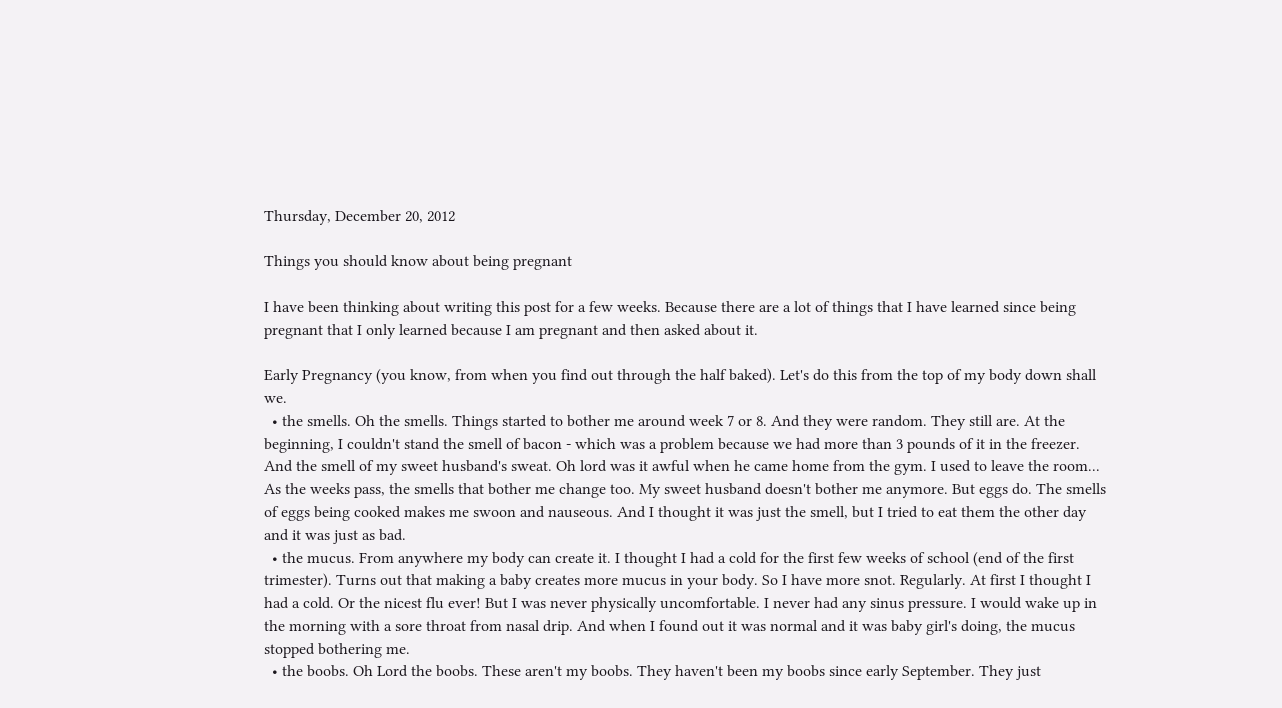Thursday, December 20, 2012

Things you should know about being pregnant

I have been thinking about writing this post for a few weeks. Because there are a lot of things that I have learned since being pregnant that I only learned because I am pregnant and then asked about it.

Early Pregnancy (you know, from when you find out through the half baked). Let's do this from the top of my body down shall we.
  • the smells. Oh the smells. Things started to bother me around week 7 or 8. And they were random. They still are. At the beginning, I couldn't stand the smell of bacon - which was a problem because we had more than 3 pounds of it in the freezer. And the smell of my sweet husband's sweat. Oh lord was it awful when he came home from the gym. I used to leave the room... As the weeks pass, the smells that bother me change too. My sweet husband doesn't bother me anymore. But eggs do. The smells of eggs being cooked makes me swoon and nauseous. And I thought it was just the smell, but I tried to eat them the other day and it was just as bad.
  • the mucus. From anywhere my body can create it. I thought I had a cold for the first few weeks of school (end of the first trimester). Turns out that making a baby creates more mucus in your body. So I have more snot. Regularly. At first I thought I had a cold. Or the nicest flu ever! But I was never physically uncomfortable. I never had any sinus pressure. I would wake up in the morning with a sore throat from nasal drip. And when I found out it was normal and it was baby girl's doing, the mucus stopped bothering me.
  • the boobs. Oh Lord the boobs. These aren't my boobs. They haven't been my boobs since early September. They just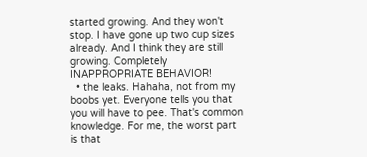started growing. And they won't stop. I have gone up two cup sizes already. And I think they are still growing. Completely INAPPROPRIATE BEHAVIOR!
  • the leaks. Hahaha, not from my boobs yet. Everyone tells you that you will have to pee. That's common knowledge. For me, the worst part is that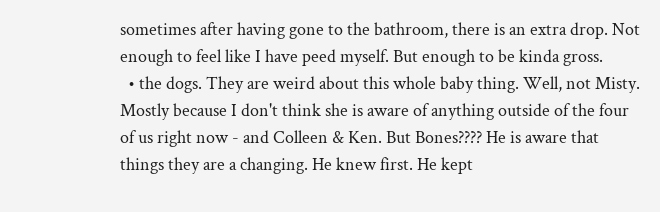sometimes after having gone to the bathroom, there is an extra drop. Not enough to feel like I have peed myself. But enough to be kinda gross.
  • the dogs. They are weird about this whole baby thing. Well, not Misty. Mostly because I don't think she is aware of anything outside of the four of us right now - and Colleen & Ken. But Bones???? He is aware that things they are a changing. He knew first. He kept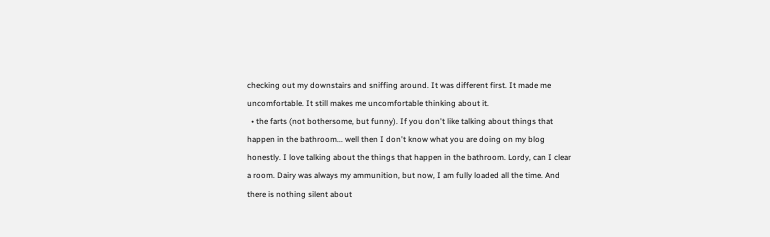checking out my downstairs and sniffing around. It was different first. It made me uncomfortable. It still makes me uncomfortable thinking about it.
  • the farts (not bothersome, but funny). If you don't like talking about things that happen in the bathroom... well then I don't know what you are doing on my blog honestly. I love talking about the things that happen in the bathroom. Lordy, can I clear a room. Dairy was always my ammunition, but now, I am fully loaded all the time. And there is nothing silent about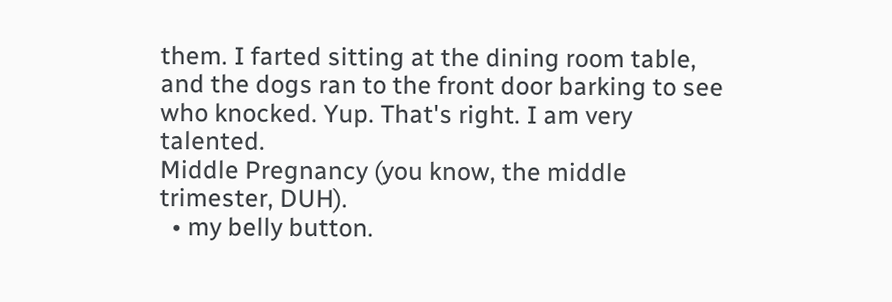them. I farted sitting at the dining room table, and the dogs ran to the front door barking to see who knocked. Yup. That's right. I am very talented.
Middle Pregnancy (you know, the middle trimester, DUH).
  • my belly button.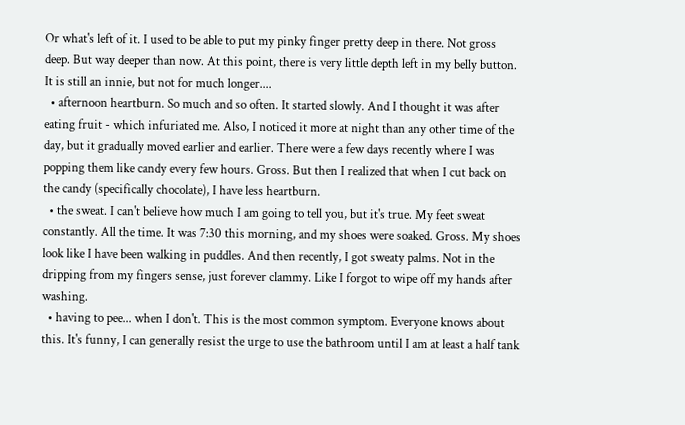Or what's left of it. I used to be able to put my pinky finger pretty deep in there. Not gross deep. But way deeper than now. At this point, there is very little depth left in my belly button. It is still an innie, but not for much longer....
  • afternoon heartburn. So much and so often. It started slowly. And I thought it was after eating fruit - which infuriated me. Also, I noticed it more at night than any other time of the day, but it gradually moved earlier and earlier. There were a few days recently where I was popping them like candy every few hours. Gross. But then I realized that when I cut back on the candy (specifically chocolate), I have less heartburn.
  • the sweat. I can't believe how much I am going to tell you, but it's true. My feet sweat constantly. All the time. It was 7:30 this morning, and my shoes were soaked. Gross. My shoes look like I have been walking in puddles. And then recently, I got sweaty palms. Not in the dripping from my fingers sense, just forever clammy. Like I forgot to wipe off my hands after washing.
  • having to pee... when I don't. This is the most common symptom. Everyone knows about this. It's funny, I can generally resist the urge to use the bathroom until I am at least a half tank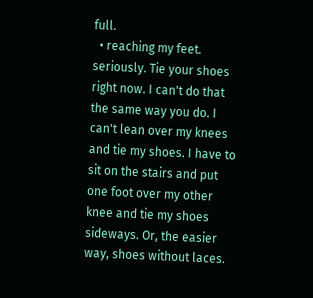full.
  • reaching my feet. seriously. Tie your shoes right now. I can't do that the same way you do. I can't lean over my knees and tie my shoes. I have to sit on the stairs and put one foot over my other knee and tie my shoes sideways. Or, the easier way, shoes without laces.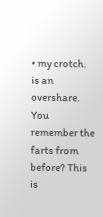• my crotch. is an overshare. You remember the farts from before? This is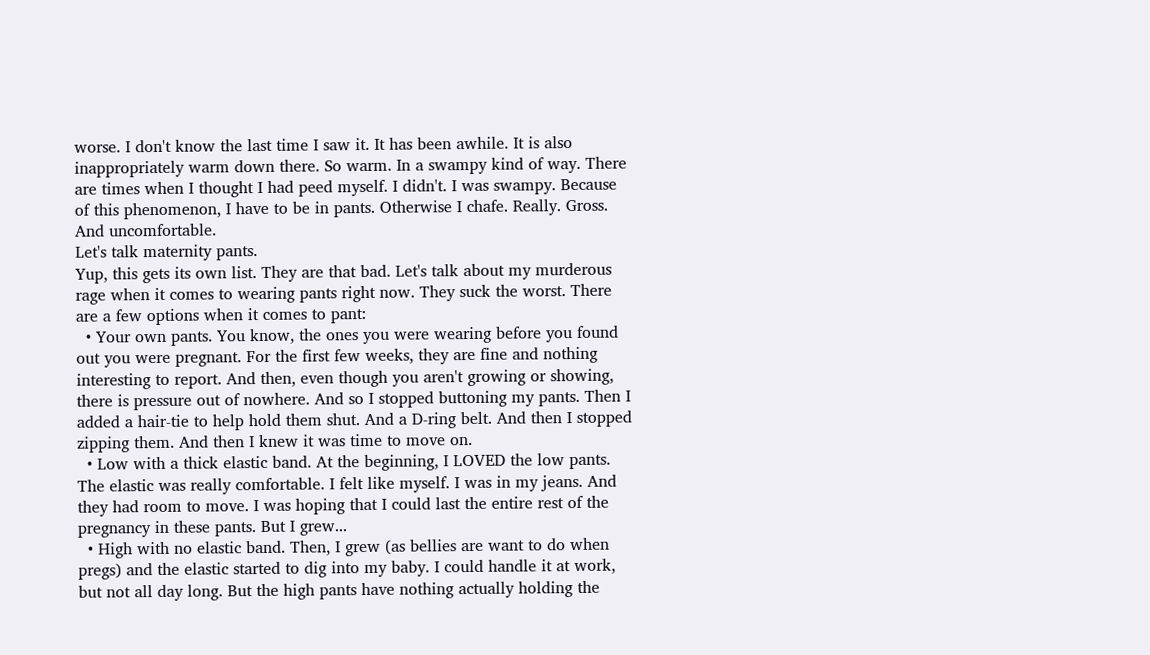worse. I don't know the last time I saw it. It has been awhile. It is also inappropriately warm down there. So warm. In a swampy kind of way. There are times when I thought I had peed myself. I didn't. I was swampy. Because of this phenomenon, I have to be in pants. Otherwise I chafe. Really. Gross. And uncomfortable.
Let's talk maternity pants.
Yup, this gets its own list. They are that bad. Let's talk about my murderous rage when it comes to wearing pants right now. They suck the worst. There are a few options when it comes to pant:
  • Your own pants. You know, the ones you were wearing before you found out you were pregnant. For the first few weeks, they are fine and nothing interesting to report. And then, even though you aren't growing or showing, there is pressure out of nowhere. And so I stopped buttoning my pants. Then I added a hair-tie to help hold them shut. And a D-ring belt. And then I stopped zipping them. And then I knew it was time to move on.
  • Low with a thick elastic band. At the beginning, I LOVED the low pants. The elastic was really comfortable. I felt like myself. I was in my jeans. And they had room to move. I was hoping that I could last the entire rest of the pregnancy in these pants. But I grew...
  • High with no elastic band. Then, I grew (as bellies are want to do when pregs) and the elastic started to dig into my baby. I could handle it at work, but not all day long. But the high pants have nothing actually holding the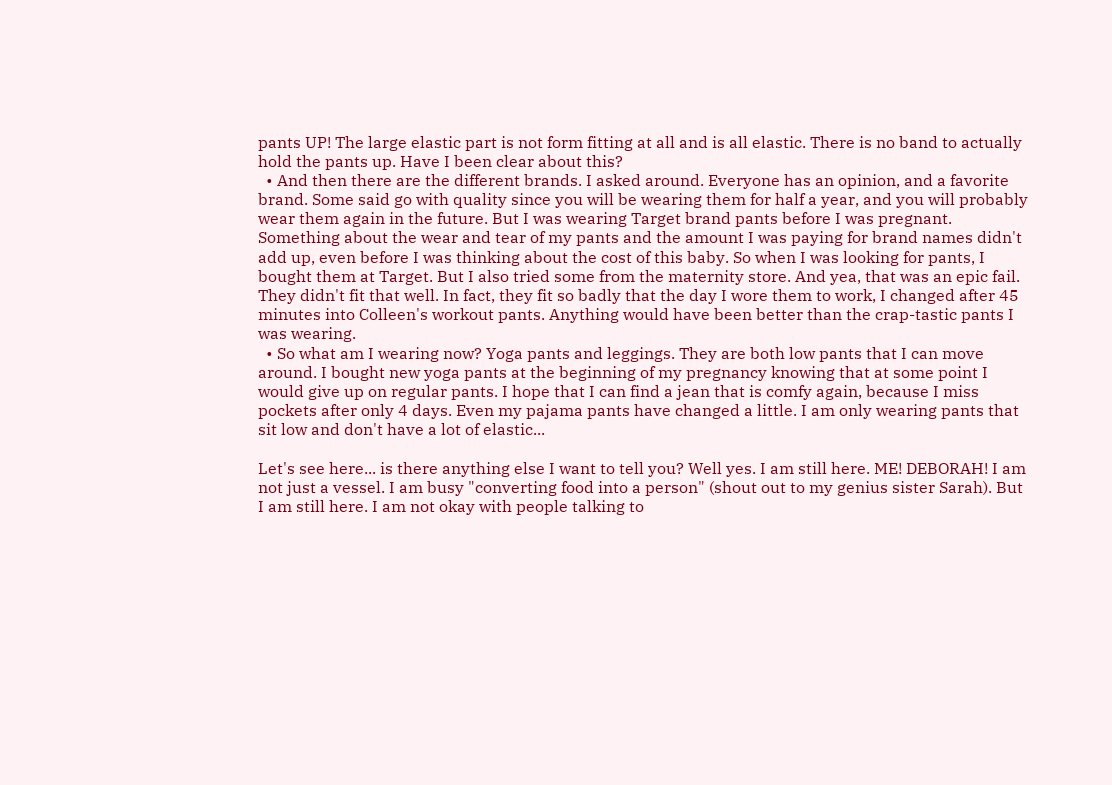pants UP! The large elastic part is not form fitting at all and is all elastic. There is no band to actually hold the pants up. Have I been clear about this?
  • And then there are the different brands. I asked around. Everyone has an opinion, and a favorite brand. Some said go with quality since you will be wearing them for half a year, and you will probably wear them again in the future. But I was wearing Target brand pants before I was pregnant. Something about the wear and tear of my pants and the amount I was paying for brand names didn't add up, even before I was thinking about the cost of this baby. So when I was looking for pants, I bought them at Target. But I also tried some from the maternity store. And yea, that was an epic fail. They didn't fit that well. In fact, they fit so badly that the day I wore them to work, I changed after 45 minutes into Colleen's workout pants. Anything would have been better than the crap-tastic pants I was wearing.
  • So what am I wearing now? Yoga pants and leggings. They are both low pants that I can move around. I bought new yoga pants at the beginning of my pregnancy knowing that at some point I would give up on regular pants. I hope that I can find a jean that is comfy again, because I miss pockets after only 4 days. Even my pajama pants have changed a little. I am only wearing pants that sit low and don't have a lot of elastic...

Let's see here... is there anything else I want to tell you? Well yes. I am still here. ME! DEBORAH! I am not just a vessel. I am busy "converting food into a person" (shout out to my genius sister Sarah). But I am still here. I am not okay with people talking to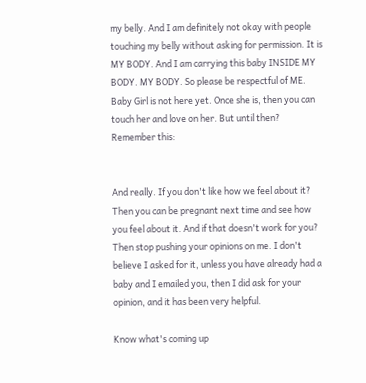my belly. And I am definitely not okay with people touching my belly without asking for permission. It is MY BODY. And I am carrying this baby INSIDE MY BODY. MY BODY. So please be respectful of ME. Baby Girl is not here yet. Once she is, then you can touch her and love on her. But until then? Remember this:


And really. If you don't like how we feel about it? Then you can be pregnant next time and see how you feel about it. And if that doesn't work for you? Then stop pushing your opinions on me. I don't believe I asked for it, unless you have already had a baby and I emailed you, then I did ask for your opinion, and it has been very helpful.

Know what's coming up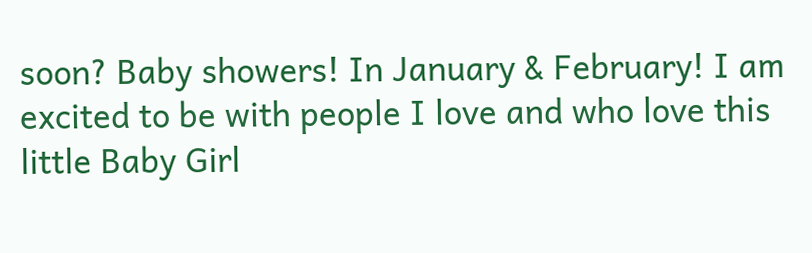soon? Baby showers! In January & February! I am excited to be with people I love and who love this little Baby Girl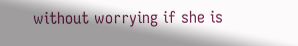without worrying if she is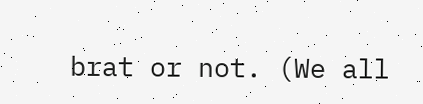brat or not. (We all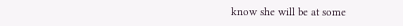know she will be at some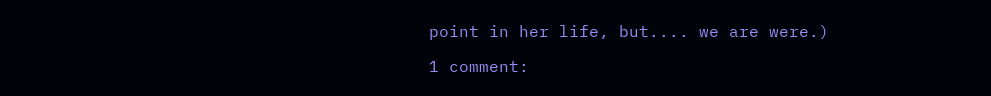point in her life, but.... we are were.)

1 comment: